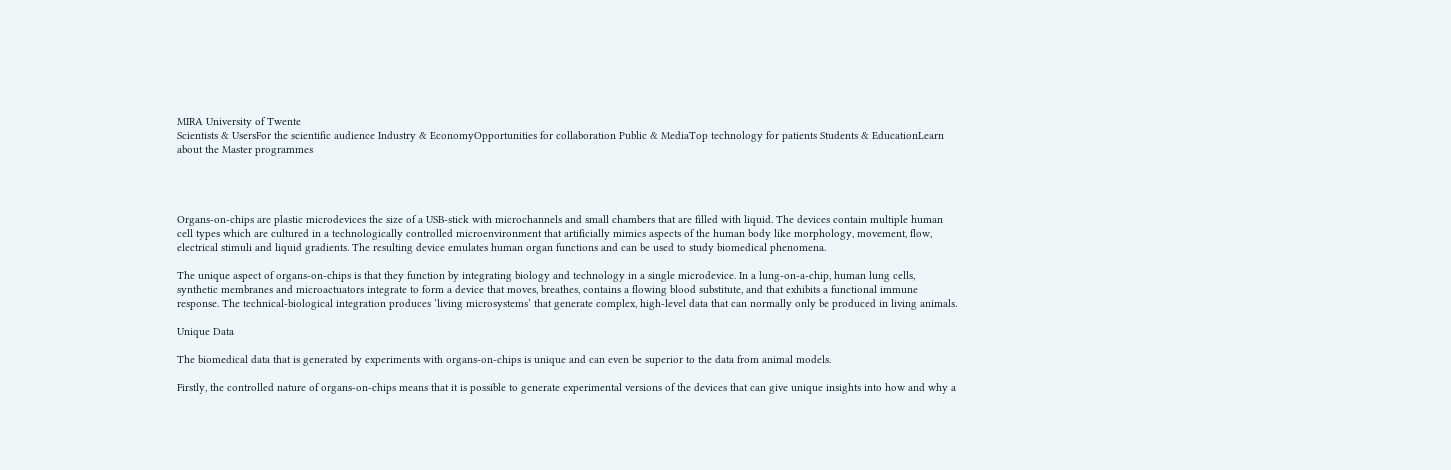MIRA University of Twente
Scientists & UsersFor the scientific audience Industry & EconomyOpportunities for collaboration Public & MediaTop technology for patients Students & EducationLearn about the Master programmes




Organs-on-chips are plastic microdevices the size of a USB-stick with microchannels and small chambers that are filled with liquid. The devices contain multiple human cell types which are cultured in a technologically controlled microenvironment that artificially mimics aspects of the human body like morphology, movement, flow, electrical stimuli and liquid gradients. The resulting device emulates human organ functions and can be used to study biomedical phenomena.

The unique aspect of organs-on-chips is that they function by integrating biology and technology in a single microdevice. In a lung-on-a-chip, human lung cells, synthetic membranes and microactuators integrate to form a device that moves, breathes, contains a flowing blood substitute, and that exhibits a functional immune response. The technical-biological integration produces ‘living microsystems’ that generate complex, high-level data that can normally only be produced in living animals.

Unique Data

The biomedical data that is generated by experiments with organs-on-chips is unique and can even be superior to the data from animal models.

Firstly, the controlled nature of organs-on-chips means that it is possible to generate experimental versions of the devices that can give unique insights into how and why a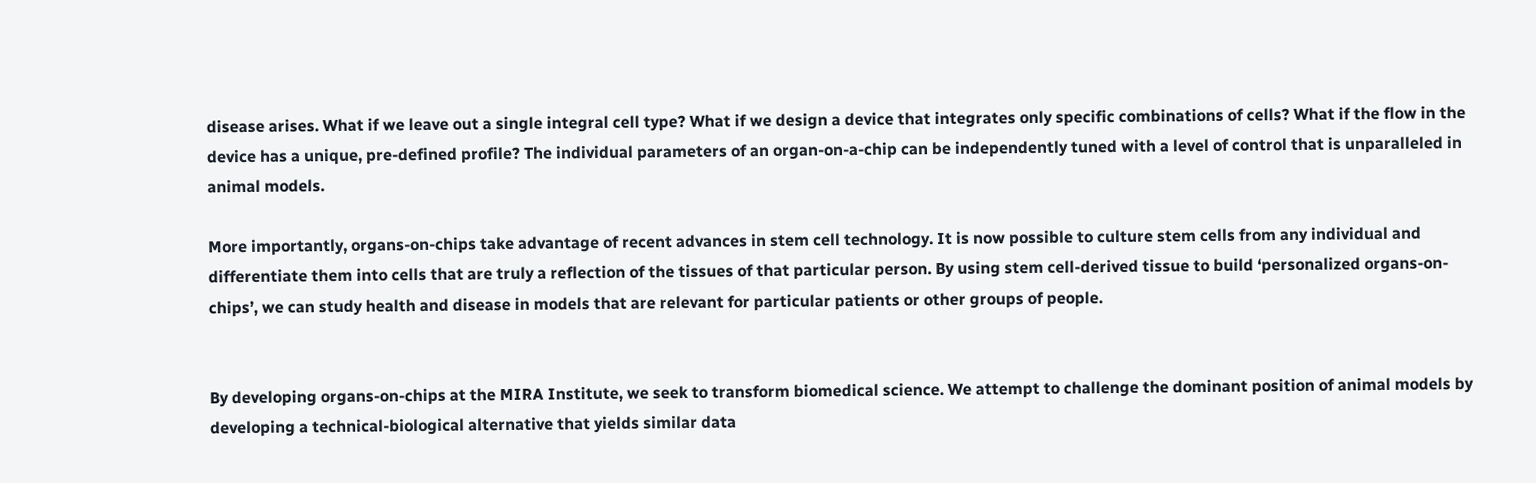disease arises. What if we leave out a single integral cell type? What if we design a device that integrates only specific combinations of cells? What if the flow in the device has a unique, pre-defined profile? The individual parameters of an organ-on-a-chip can be independently tuned with a level of control that is unparalleled in animal models.

More importantly, organs-on-chips take advantage of recent advances in stem cell technology. It is now possible to culture stem cells from any individual and differentiate them into cells that are truly a reflection of the tissues of that particular person. By using stem cell-derived tissue to build ‘personalized organs-on-chips’, we can study health and disease in models that are relevant for particular patients or other groups of people.


By developing organs-on-chips at the MIRA Institute, we seek to transform biomedical science. We attempt to challenge the dominant position of animal models by developing a technical-biological alternative that yields similar data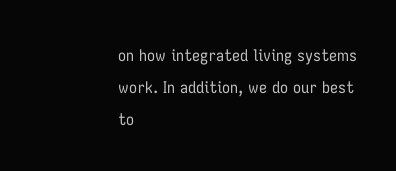on how integrated living systems work. In addition, we do our best to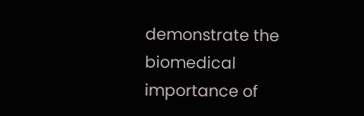demonstrate the biomedical importance of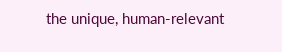the unique, human-relevant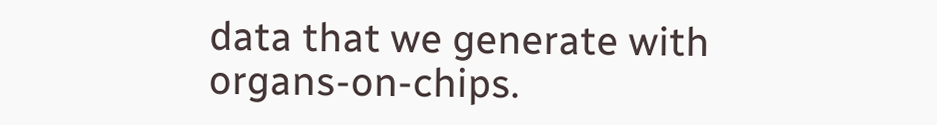data that we generate with organs-on-chips.